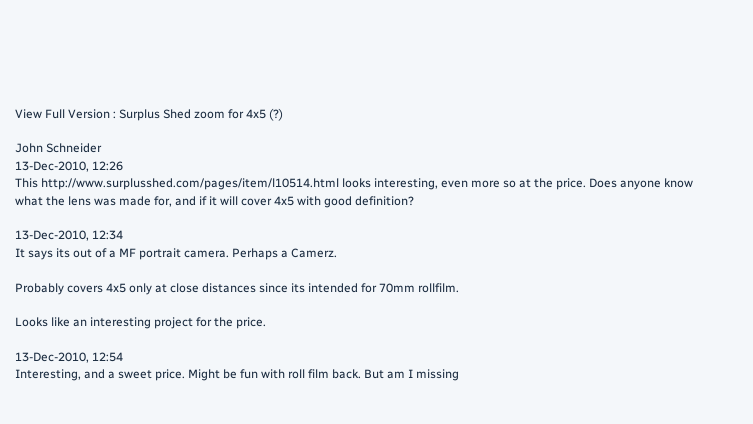View Full Version : Surplus Shed zoom for 4x5 (?)

John Schneider
13-Dec-2010, 12:26
This http://www.surplusshed.com/pages/item/l10514.html looks interesting, even more so at the price. Does anyone know what the lens was made for, and if it will cover 4x5 with good definition?

13-Dec-2010, 12:34
It says its out of a MF portrait camera. Perhaps a Camerz.

Probably covers 4x5 only at close distances since its intended for 70mm rollfilm.

Looks like an interesting project for the price.

13-Dec-2010, 12:54
Interesting, and a sweet price. Might be fun with roll film back. But am I missing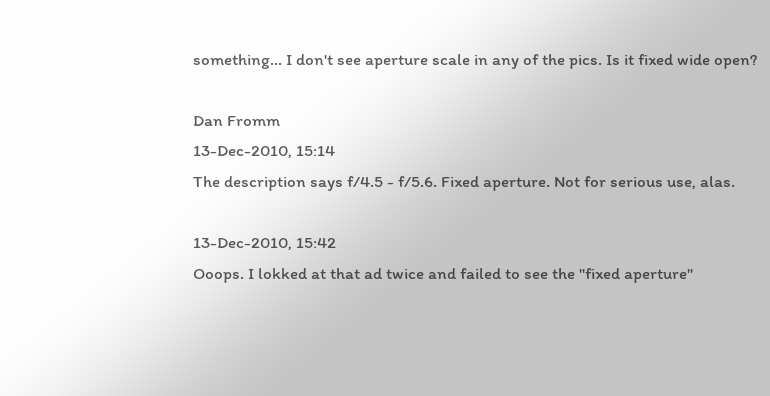something... I don't see aperture scale in any of the pics. Is it fixed wide open?

Dan Fromm
13-Dec-2010, 15:14
The description says f/4.5 - f/5.6. Fixed aperture. Not for serious use, alas.

13-Dec-2010, 15:42
Ooops. I lokked at that ad twice and failed to see the "fixed aperture"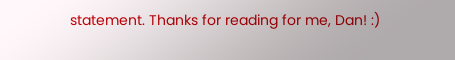statement. Thanks for reading for me, Dan! :)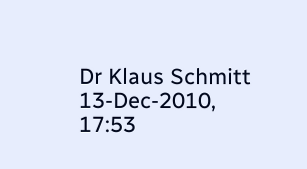Dr Klaus Schmitt
13-Dec-2010, 17:53